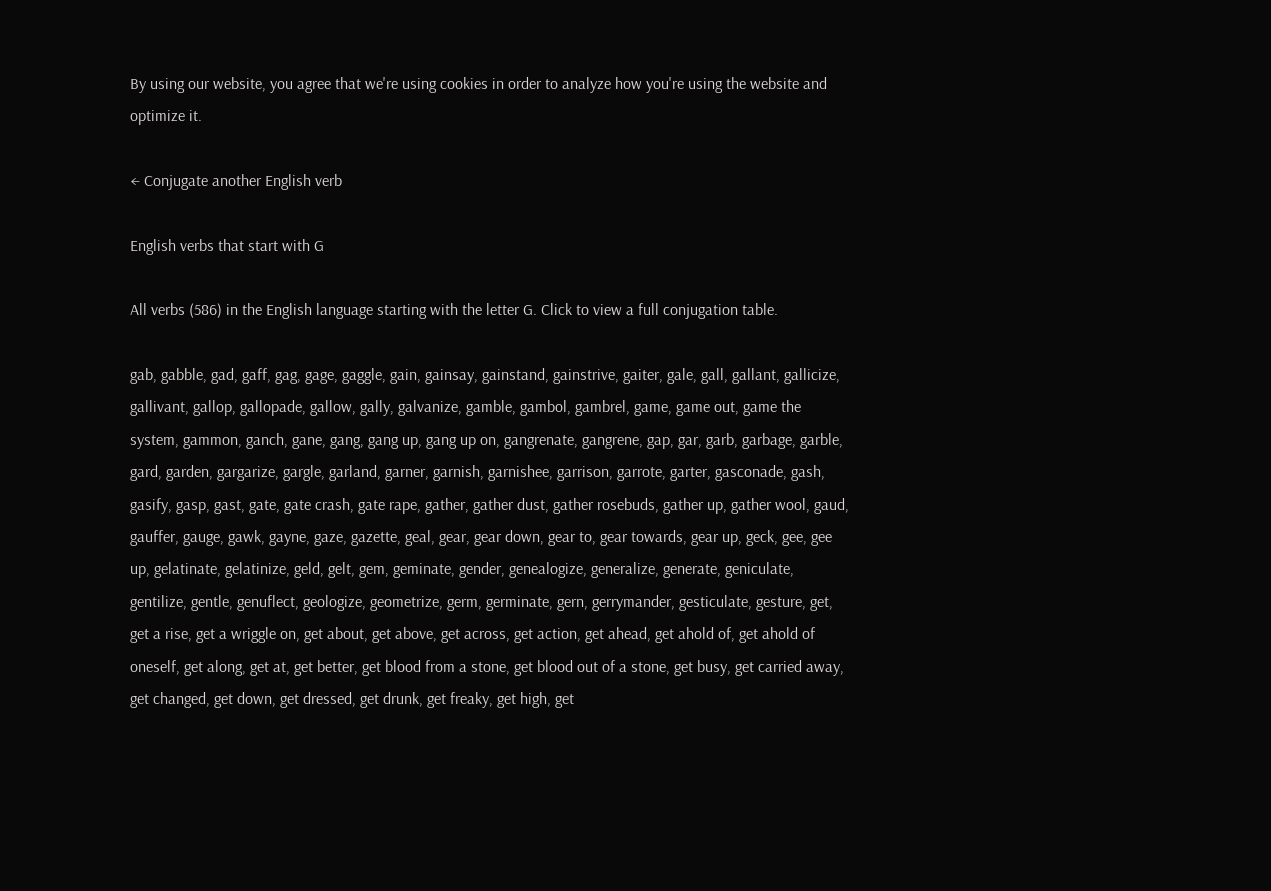By using our website, you agree that we're using cookies in order to analyze how you're using the website and optimize it.

← Conjugate another English verb

English verbs that start with G

All verbs (586) in the English language starting with the letter G. Click to view a full conjugation table.

gab, gabble, gad, gaff, gag, gage, gaggle, gain, gainsay, gainstand, gainstrive, gaiter, gale, gall, gallant, gallicize, gallivant, gallop, gallopade, gallow, gally, galvanize, gamble, gambol, gambrel, game, game out, game the system, gammon, ganch, gane, gang, gang up, gang up on, gangrenate, gangrene, gap, gar, garb, garbage, garble, gard, garden, gargarize, gargle, garland, garner, garnish, garnishee, garrison, garrote, garter, gasconade, gash, gasify, gasp, gast, gate, gate crash, gate rape, gather, gather dust, gather rosebuds, gather up, gather wool, gaud, gauffer, gauge, gawk, gayne, gaze, gazette, geal, gear, gear down, gear to, gear towards, gear up, geck, gee, gee up, gelatinate, gelatinize, geld, gelt, gem, geminate, gender, genealogize, generalize, generate, geniculate, gentilize, gentle, genuflect, geologize, geometrize, germ, germinate, gern, gerrymander, gesticulate, gesture, get, get a rise, get a wriggle on, get about, get above, get across, get action, get ahead, get ahold of, get ahold of oneself, get along, get at, get better, get blood from a stone, get blood out of a stone, get busy, get carried away, get changed, get down, get dressed, get drunk, get freaky, get high, get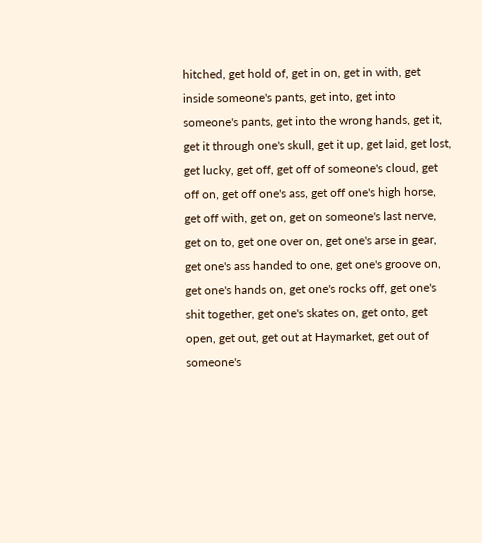hitched, get hold of, get in on, get in with, get inside someone's pants, get into, get into someone's pants, get into the wrong hands, get it, get it through one's skull, get it up, get laid, get lost, get lucky, get off, get off of someone's cloud, get off on, get off one's ass, get off one's high horse, get off with, get on, get on someone's last nerve, get on to, get one over on, get one's arse in gear, get one's ass handed to one, get one's groove on, get one's hands on, get one's rocks off, get one's shit together, get one's skates on, get onto, get open, get out, get out at Haymarket, get out of someone's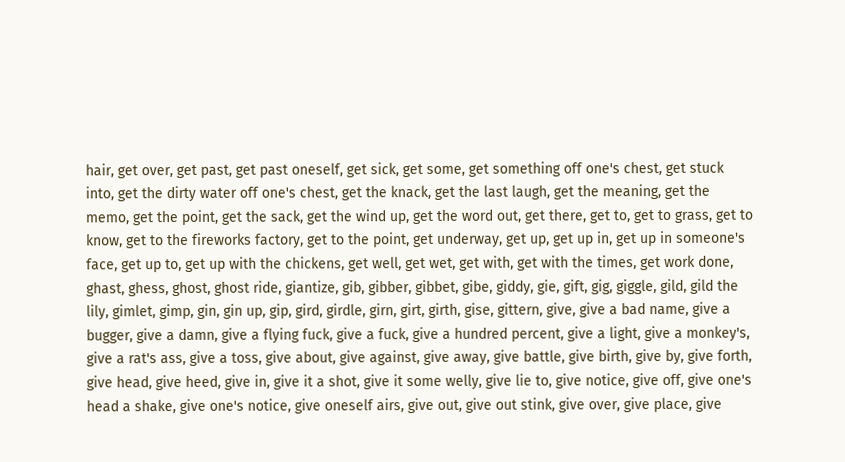hair, get over, get past, get past oneself, get sick, get some, get something off one's chest, get stuck into, get the dirty water off one's chest, get the knack, get the last laugh, get the meaning, get the memo, get the point, get the sack, get the wind up, get the word out, get there, get to, get to grass, get to know, get to the fireworks factory, get to the point, get underway, get up, get up in, get up in someone's face, get up to, get up with the chickens, get well, get wet, get with, get with the times, get work done, ghast, ghess, ghost, ghost ride, giantize, gib, gibber, gibbet, gibe, giddy, gie, gift, gig, giggle, gild, gild the lily, gimlet, gimp, gin, gin up, gip, gird, girdle, girn, girt, girth, gise, gittern, give, give a bad name, give a bugger, give a damn, give a flying fuck, give a fuck, give a hundred percent, give a light, give a monkey's, give a rat's ass, give a toss, give about, give against, give away, give battle, give birth, give by, give forth, give head, give heed, give in, give it a shot, give it some welly, give lie to, give notice, give off, give one's head a shake, give one's notice, give oneself airs, give out, give out stink, give over, give place, give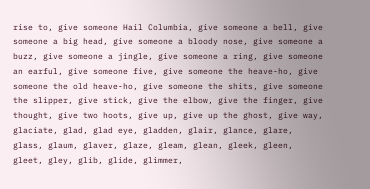rise to, give someone Hail Columbia, give someone a bell, give someone a big head, give someone a bloody nose, give someone a buzz, give someone a jingle, give someone a ring, give someone an earful, give someone five, give someone the heave-ho, give someone the old heave-ho, give someone the shits, give someone the slipper, give stick, give the elbow, give the finger, give thought, give two hoots, give up, give up the ghost, give way, glaciate, glad, glad eye, gladden, glair, glance, glare, glass, glaum, glaver, glaze, gleam, glean, gleek, gleen, gleet, gley, glib, glide, glimmer,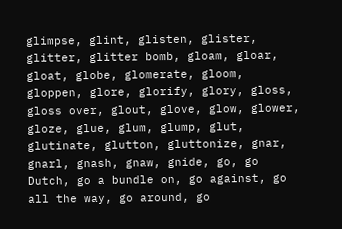glimpse, glint, glisten, glister, glitter, glitter bomb, gloam, gloar, gloat, globe, glomerate, gloom, gloppen, glore, glorify, glory, gloss, gloss over, glout, glove, glow, glower, gloze, glue, glum, glump, glut, glutinate, glutton, gluttonize, gnar, gnarl, gnash, gnaw, gnide, go, go Dutch, go a bundle on, go against, go all the way, go around, go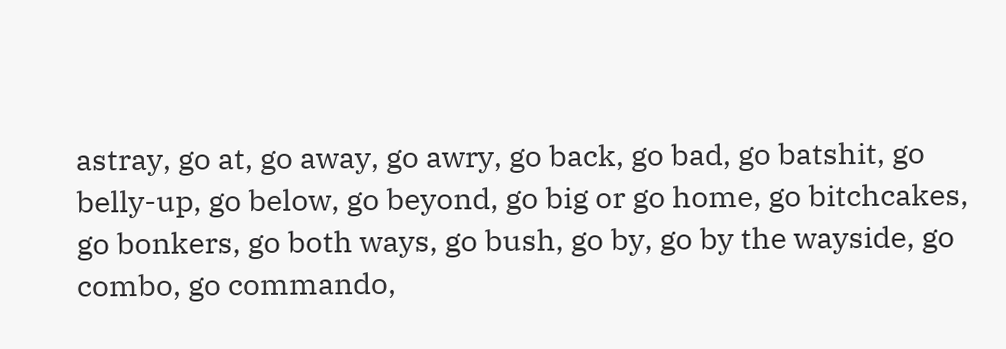astray, go at, go away, go awry, go back, go bad, go batshit, go belly-up, go below, go beyond, go big or go home, go bitchcakes, go bonkers, go both ways, go bush, go by, go by the wayside, go combo, go commando,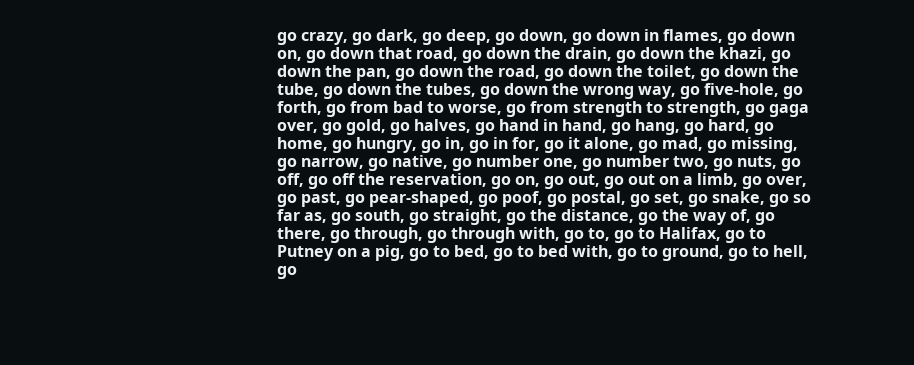go crazy, go dark, go deep, go down, go down in flames, go down on, go down that road, go down the drain, go down the khazi, go down the pan, go down the road, go down the toilet, go down the tube, go down the tubes, go down the wrong way, go five-hole, go forth, go from bad to worse, go from strength to strength, go gaga over, go gold, go halves, go hand in hand, go hang, go hard, go home, go hungry, go in, go in for, go it alone, go mad, go missing, go narrow, go native, go number one, go number two, go nuts, go off, go off the reservation, go on, go out, go out on a limb, go over, go past, go pear-shaped, go poof, go postal, go set, go snake, go so far as, go south, go straight, go the distance, go the way of, go there, go through, go through with, go to, go to Halifax, go to Putney on a pig, go to bed, go to bed with, go to ground, go to hell, go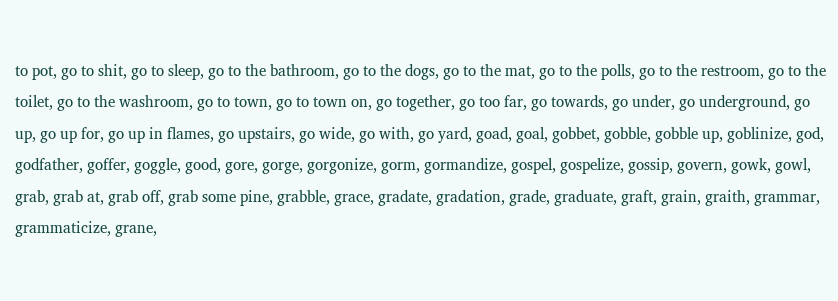to pot, go to shit, go to sleep, go to the bathroom, go to the dogs, go to the mat, go to the polls, go to the restroom, go to the toilet, go to the washroom, go to town, go to town on, go together, go too far, go towards, go under, go underground, go up, go up for, go up in flames, go upstairs, go wide, go with, go yard, goad, goal, gobbet, gobble, gobble up, goblinize, god, godfather, goffer, goggle, good, gore, gorge, gorgonize, gorm, gormandize, gospel, gospelize, gossip, govern, gowk, gowl, grab, grab at, grab off, grab some pine, grabble, grace, gradate, gradation, grade, graduate, graft, grain, graith, grammar, grammaticize, grane,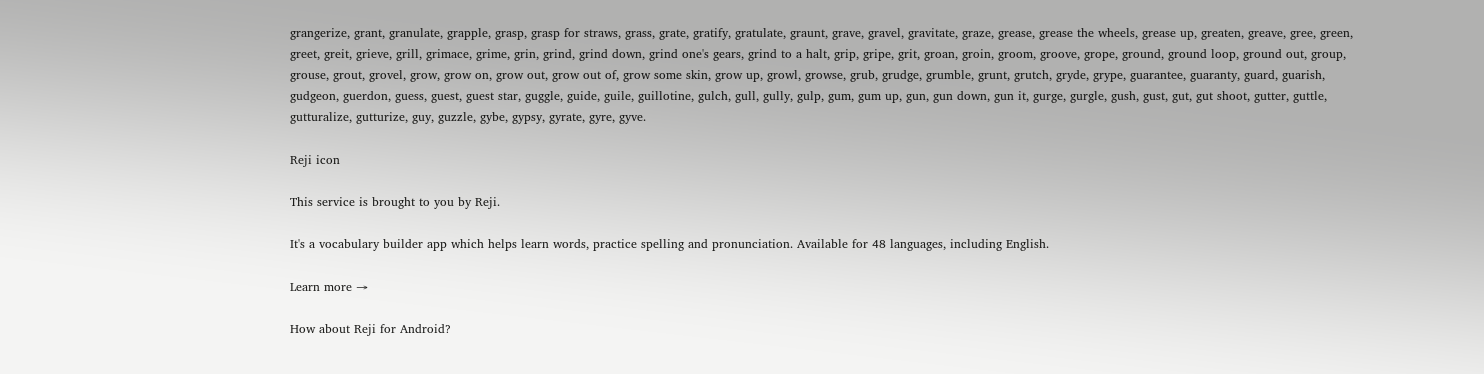grangerize, grant, granulate, grapple, grasp, grasp for straws, grass, grate, gratify, gratulate, graunt, grave, gravel, gravitate, graze, grease, grease the wheels, grease up, greaten, greave, gree, green, greet, greit, grieve, grill, grimace, grime, grin, grind, grind down, grind one's gears, grind to a halt, grip, gripe, grit, groan, groin, groom, groove, grope, ground, ground loop, ground out, group, grouse, grout, grovel, grow, grow on, grow out, grow out of, grow some skin, grow up, growl, growse, grub, grudge, grumble, grunt, grutch, gryde, grype, guarantee, guaranty, guard, guarish, gudgeon, guerdon, guess, guest, guest star, guggle, guide, guile, guillotine, gulch, gull, gully, gulp, gum, gum up, gun, gun down, gun it, gurge, gurgle, gush, gust, gut, gut shoot, gutter, guttle, gutturalize, gutturize, guy, guzzle, gybe, gypsy, gyrate, gyre, gyve.

Reji icon

This service is brought to you by Reji.

It's a vocabulary builder app which helps learn words, practice spelling and pronunciation. Available for 48 languages, including English.

Learn more →

How about Reji for Android?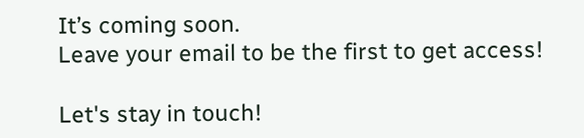It’s coming soon.
Leave your email to be the first to get access!

Let's stay in touch!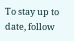To stay up to date, follow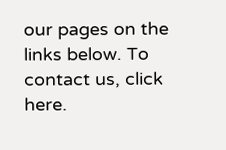our pages on the links below. To contact us, click here.